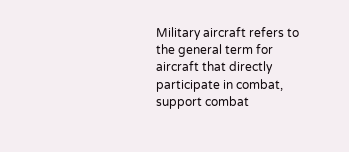Military aircraft refers to the general term for aircraft that directly participate in combat, support combat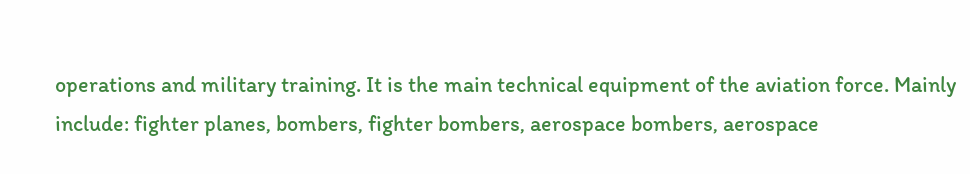operations and military training. It is the main technical equipment of the aviation force. Mainly include: fighter planes, bombers, fighter bombers, aerospace bombers, aerospace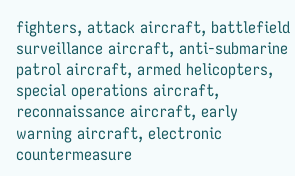fighters, attack aircraft, battlefield surveillance aircraft, anti-submarine patrol aircraft, armed helicopters, special operations aircraft, reconnaissance aircraft, early warning aircraft, electronic countermeasure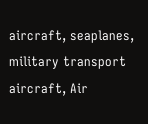aircraft, seaplanes, military transport aircraft, Air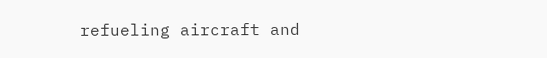refueling aircraft and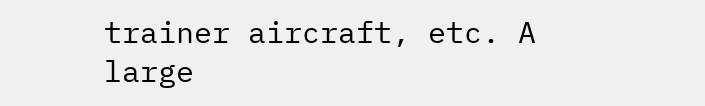trainer aircraft, etc. A large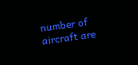number of aircraft are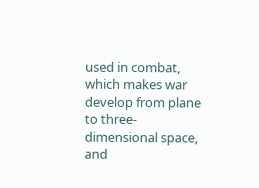used in combat, which makes war develop from plane to three-dimensional space, and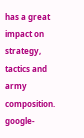has a great impact on strategy, tactics and army composition.
google-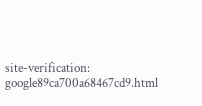site-verification: google89ca700a68467cd9.html